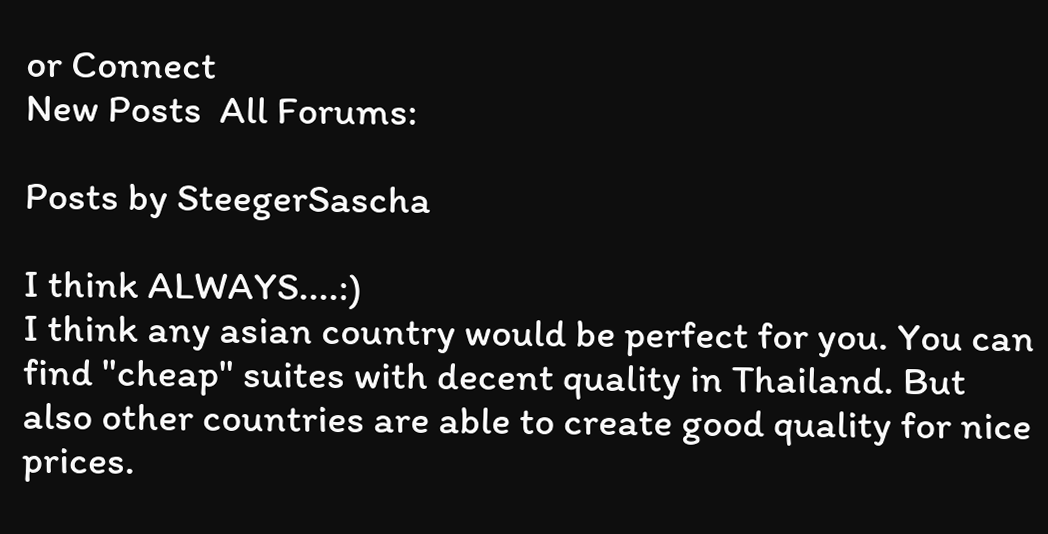or Connect
New Posts  All Forums:

Posts by SteegerSascha

I think ALWAYS....:)
I think any asian country would be perfect for you. You can find "cheap" suites with decent quality in Thailand. But also other countries are able to create good quality for nice prices.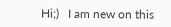Hi;)   I am new on this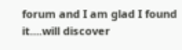forum and I am glad I found it....will discover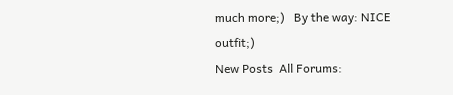much more;)   By the way: NICE outfit;)
New Posts  All Forums: